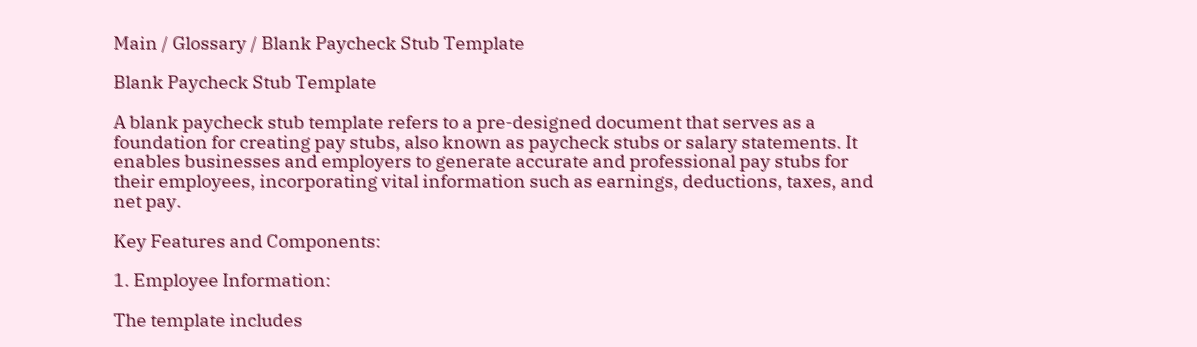Main / Glossary / Blank Paycheck Stub Template

Blank Paycheck Stub Template

A blank paycheck stub template refers to a pre-designed document that serves as a foundation for creating pay stubs, also known as paycheck stubs or salary statements. It enables businesses and employers to generate accurate and professional pay stubs for their employees, incorporating vital information such as earnings, deductions, taxes, and net pay.

Key Features and Components:

1. Employee Information:

The template includes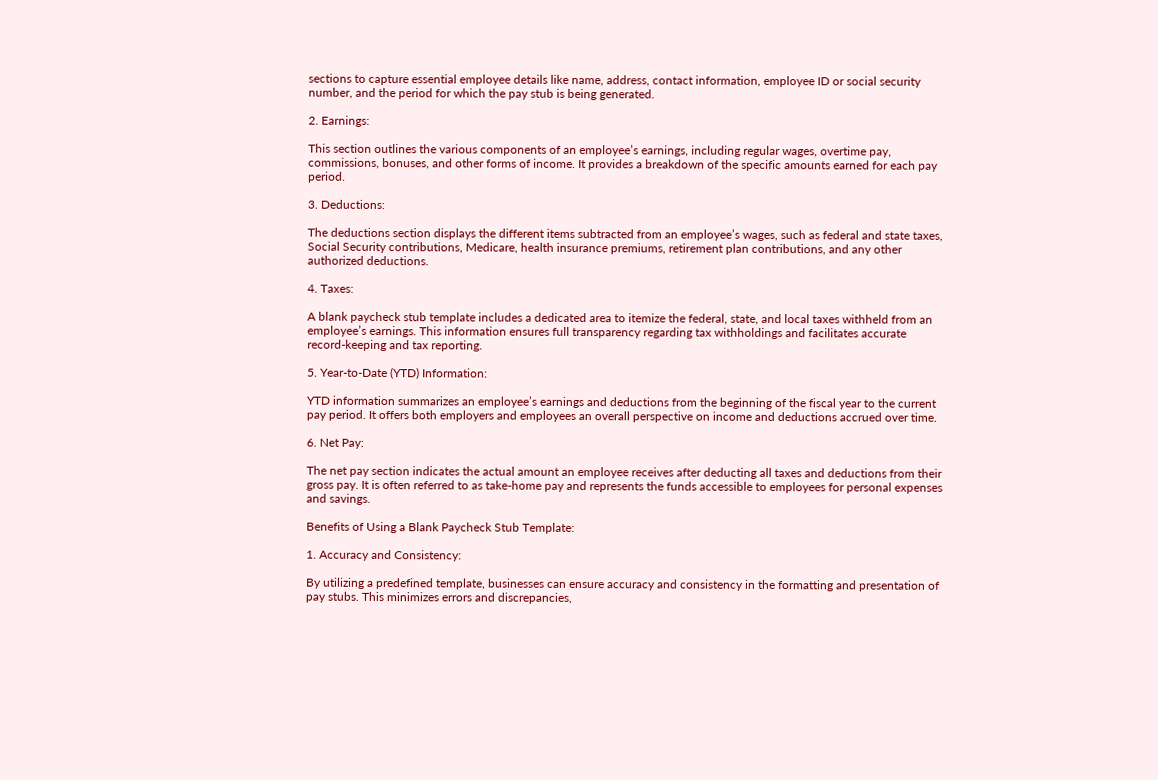sections to capture essential employee details like name, address, contact information, employee ID or social security number, and the period for which the pay stub is being generated.

2. Earnings:

This section outlines the various components of an employee’s earnings, including regular wages, overtime pay, commissions, bonuses, and other forms of income. It provides a breakdown of the specific amounts earned for each pay period.

3. Deductions:

The deductions section displays the different items subtracted from an employee’s wages, such as federal and state taxes, Social Security contributions, Medicare, health insurance premiums, retirement plan contributions, and any other authorized deductions.

4. Taxes:

A blank paycheck stub template includes a dedicated area to itemize the federal, state, and local taxes withheld from an employee’s earnings. This information ensures full transparency regarding tax withholdings and facilitates accurate record-keeping and tax reporting.

5. Year-to-Date (YTD) Information:

YTD information summarizes an employee’s earnings and deductions from the beginning of the fiscal year to the current pay period. It offers both employers and employees an overall perspective on income and deductions accrued over time.

6. Net Pay:

The net pay section indicates the actual amount an employee receives after deducting all taxes and deductions from their gross pay. It is often referred to as take-home pay and represents the funds accessible to employees for personal expenses and savings.

Benefits of Using a Blank Paycheck Stub Template:

1. Accuracy and Consistency:

By utilizing a predefined template, businesses can ensure accuracy and consistency in the formatting and presentation of pay stubs. This minimizes errors and discrepancies,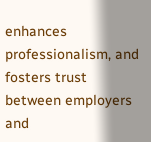enhances professionalism, and fosters trust between employers and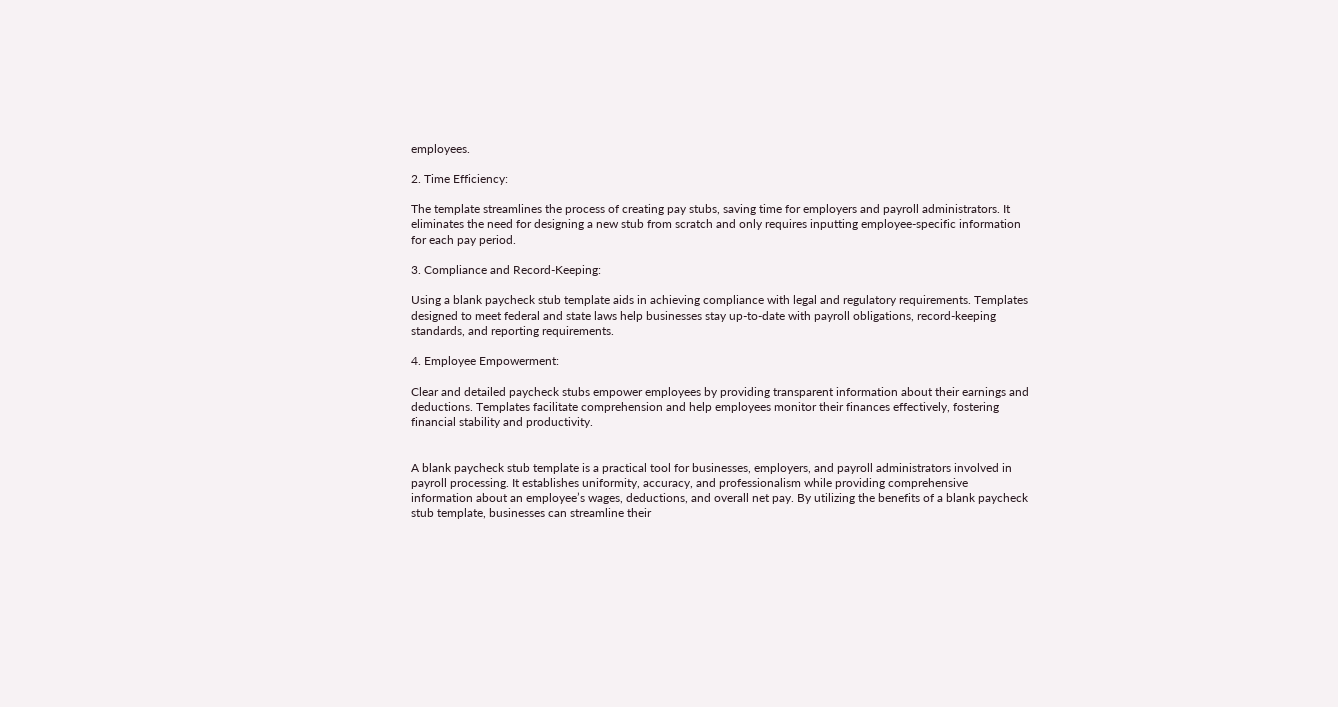employees.

2. Time Efficiency:

The template streamlines the process of creating pay stubs, saving time for employers and payroll administrators. It eliminates the need for designing a new stub from scratch and only requires inputting employee-specific information for each pay period.

3. Compliance and Record-Keeping:

Using a blank paycheck stub template aids in achieving compliance with legal and regulatory requirements. Templates designed to meet federal and state laws help businesses stay up-to-date with payroll obligations, record-keeping standards, and reporting requirements.

4. Employee Empowerment:

Clear and detailed paycheck stubs empower employees by providing transparent information about their earnings and deductions. Templates facilitate comprehension and help employees monitor their finances effectively, fostering financial stability and productivity.


A blank paycheck stub template is a practical tool for businesses, employers, and payroll administrators involved in payroll processing. It establishes uniformity, accuracy, and professionalism while providing comprehensive information about an employee’s wages, deductions, and overall net pay. By utilizing the benefits of a blank paycheck stub template, businesses can streamline their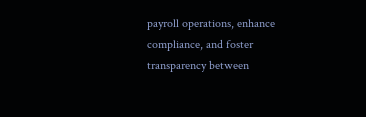payroll operations, enhance compliance, and foster transparency between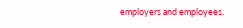employers and employees.